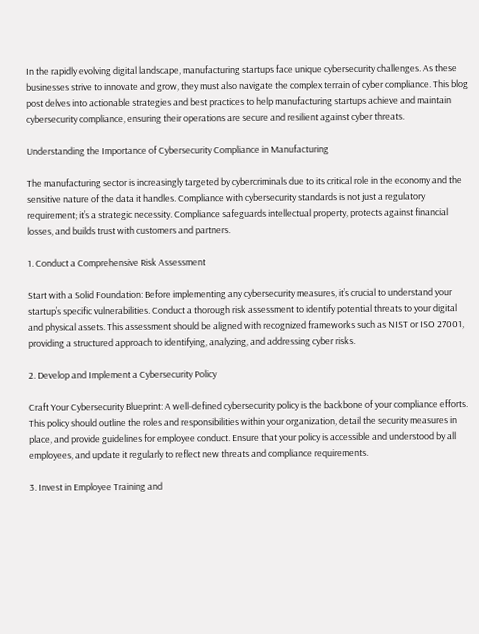In the rapidly evolving digital landscape, manufacturing startups face unique cybersecurity challenges. As these businesses strive to innovate and grow, they must also navigate the complex terrain of cyber compliance. This blog post delves into actionable strategies and best practices to help manufacturing startups achieve and maintain cybersecurity compliance, ensuring their operations are secure and resilient against cyber threats.

Understanding the Importance of Cybersecurity Compliance in Manufacturing

The manufacturing sector is increasingly targeted by cybercriminals due to its critical role in the economy and the sensitive nature of the data it handles. Compliance with cybersecurity standards is not just a regulatory requirement; it’s a strategic necessity. Compliance safeguards intellectual property, protects against financial losses, and builds trust with customers and partners.

1. Conduct a Comprehensive Risk Assessment

Start with a Solid Foundation: Before implementing any cybersecurity measures, it’s crucial to understand your startup’s specific vulnerabilities. Conduct a thorough risk assessment to identify potential threats to your digital and physical assets. This assessment should be aligned with recognized frameworks such as NIST or ISO 27001, providing a structured approach to identifying, analyzing, and addressing cyber risks.

2. Develop and Implement a Cybersecurity Policy

Craft Your Cybersecurity Blueprint: A well-defined cybersecurity policy is the backbone of your compliance efforts. This policy should outline the roles and responsibilities within your organization, detail the security measures in place, and provide guidelines for employee conduct. Ensure that your policy is accessible and understood by all employees, and update it regularly to reflect new threats and compliance requirements.

3. Invest in Employee Training and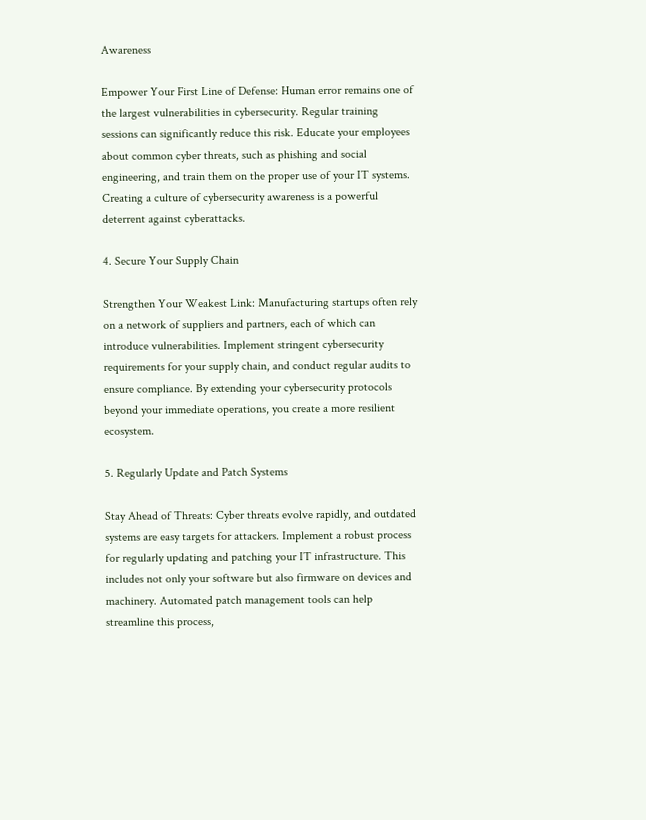Awareness

Empower Your First Line of Defense: Human error remains one of the largest vulnerabilities in cybersecurity. Regular training sessions can significantly reduce this risk. Educate your employees about common cyber threats, such as phishing and social engineering, and train them on the proper use of your IT systems. Creating a culture of cybersecurity awareness is a powerful deterrent against cyberattacks.

4. Secure Your Supply Chain

Strengthen Your Weakest Link: Manufacturing startups often rely on a network of suppliers and partners, each of which can introduce vulnerabilities. Implement stringent cybersecurity requirements for your supply chain, and conduct regular audits to ensure compliance. By extending your cybersecurity protocols beyond your immediate operations, you create a more resilient ecosystem.

5. Regularly Update and Patch Systems

Stay Ahead of Threats: Cyber threats evolve rapidly, and outdated systems are easy targets for attackers. Implement a robust process for regularly updating and patching your IT infrastructure. This includes not only your software but also firmware on devices and machinery. Automated patch management tools can help streamline this process,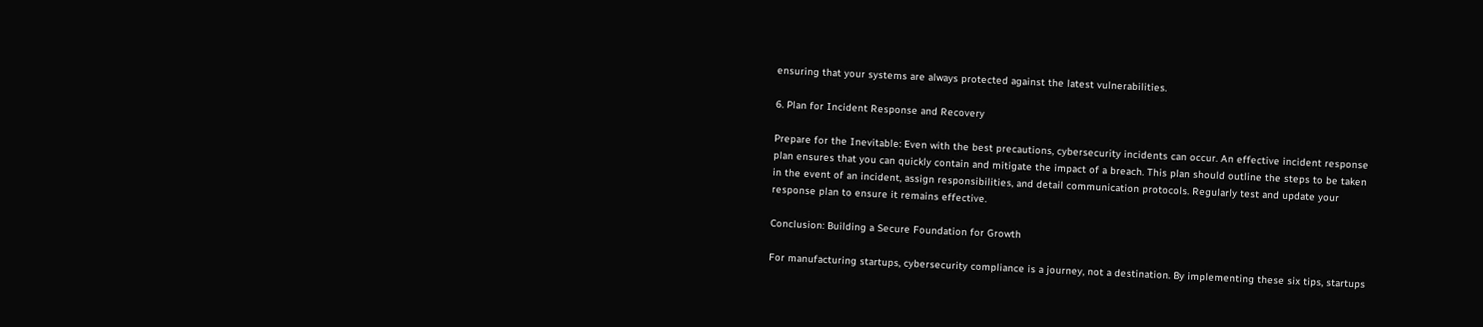ensuring that your systems are always protected against the latest vulnerabilities.

6. Plan for Incident Response and Recovery

Prepare for the Inevitable: Even with the best precautions, cybersecurity incidents can occur. An effective incident response plan ensures that you can quickly contain and mitigate the impact of a breach. This plan should outline the steps to be taken in the event of an incident, assign responsibilities, and detail communication protocols. Regularly test and update your response plan to ensure it remains effective.

Conclusion: Building a Secure Foundation for Growth

For manufacturing startups, cybersecurity compliance is a journey, not a destination. By implementing these six tips, startups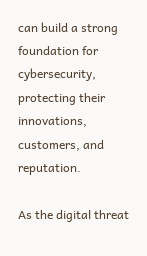can build a strong foundation for cybersecurity, protecting their innovations, customers, and reputation.

As the digital threat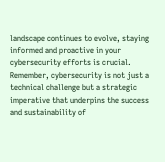landscape continues to evolve, staying informed and proactive in your cybersecurity efforts is crucial. Remember, cybersecurity is not just a technical challenge but a strategic imperative that underpins the success and sustainability of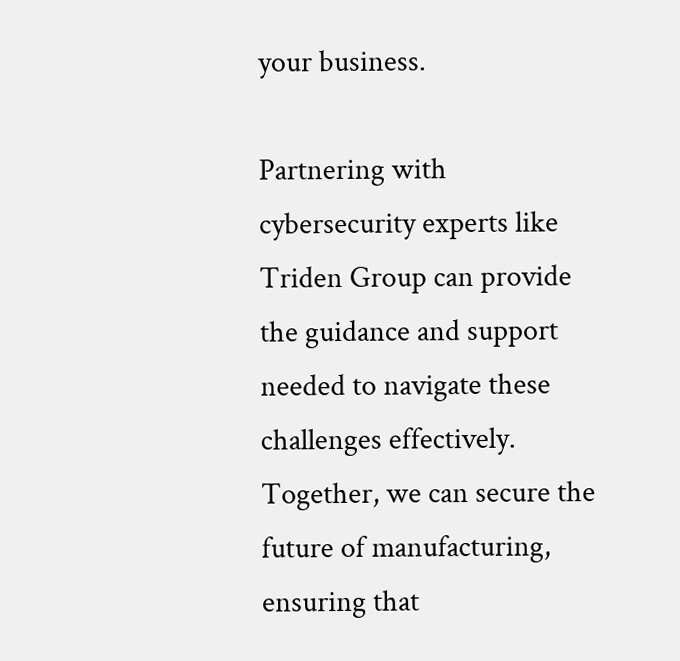your business.

Partnering with cybersecurity experts like Triden Group can provide the guidance and support needed to navigate these challenges effectively. Together, we can secure the future of manufacturing, ensuring that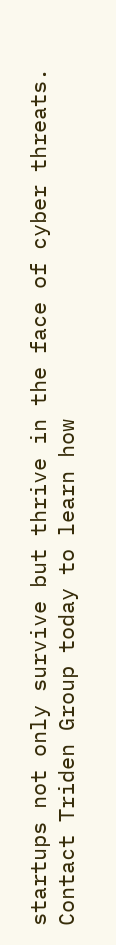startups not only survive but thrive in the face of cyber threats. Contact Triden Group today to learn how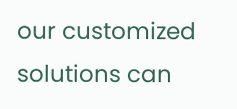our customized solutions can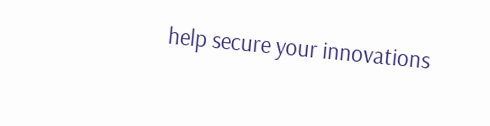help secure your innovations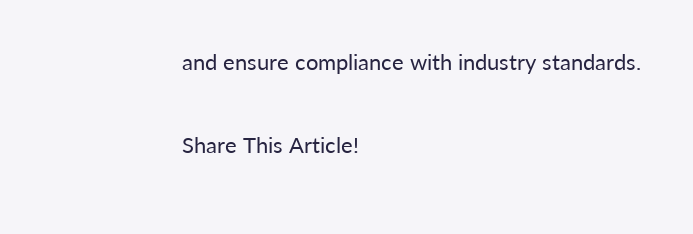and ensure compliance with industry standards.

Share This Article!